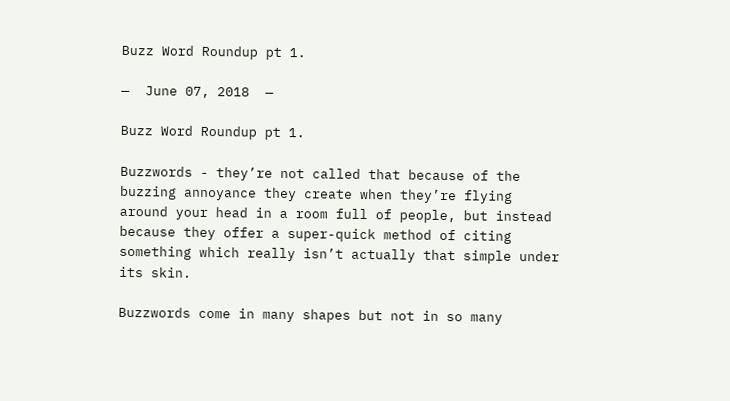Buzz Word Roundup pt 1.

—  June 07, 2018  —

Buzz Word Roundup pt 1.

Buzzwords - they’re not called that because of the buzzing annoyance they create when they’re flying around your head in a room full of people, but instead because they offer a super-quick method of citing something which really isn’t actually that simple under its skin.

Buzzwords come in many shapes but not in so many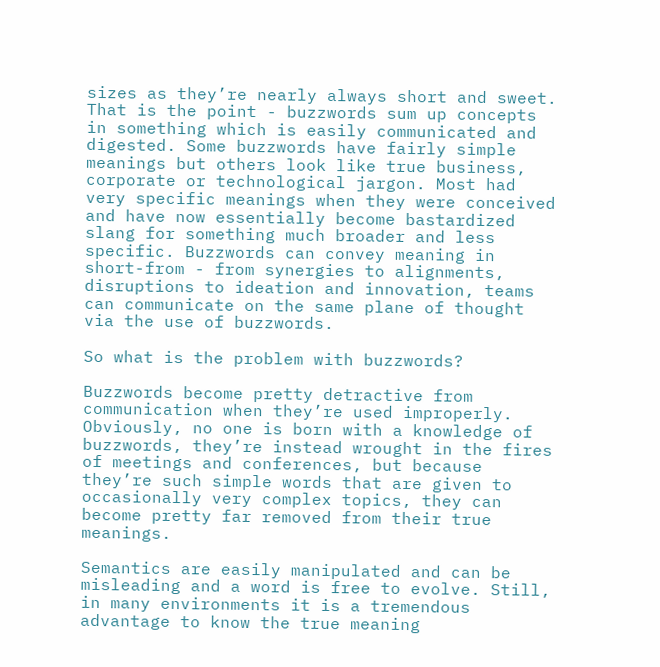sizes as they’re nearly always short and sweet. That is the point - buzzwords sum up concepts in something which is easily communicated and digested. Some buzzwords have fairly simple meanings but others look like true business, corporate or technological jargon. Most had very specific meanings when they were conceived and have now essentially become bastardized slang for something much broader and less specific. Buzzwords can convey meaning in short-from - from synergies to alignments, disruptions to ideation and innovation, teams can communicate on the same plane of thought via the use of buzzwords.

So what is the problem with buzzwords?

Buzzwords become pretty detractive from communication when they’re used improperly. Obviously, no one is born with a knowledge of buzzwords, they’re instead wrought in the fires of meetings and conferences, but because they’re such simple words that are given to occasionally very complex topics, they can become pretty far removed from their true meanings.

Semantics are easily manipulated and can be misleading and a word is free to evolve. Still, in many environments it is a tremendous advantage to know the true meaning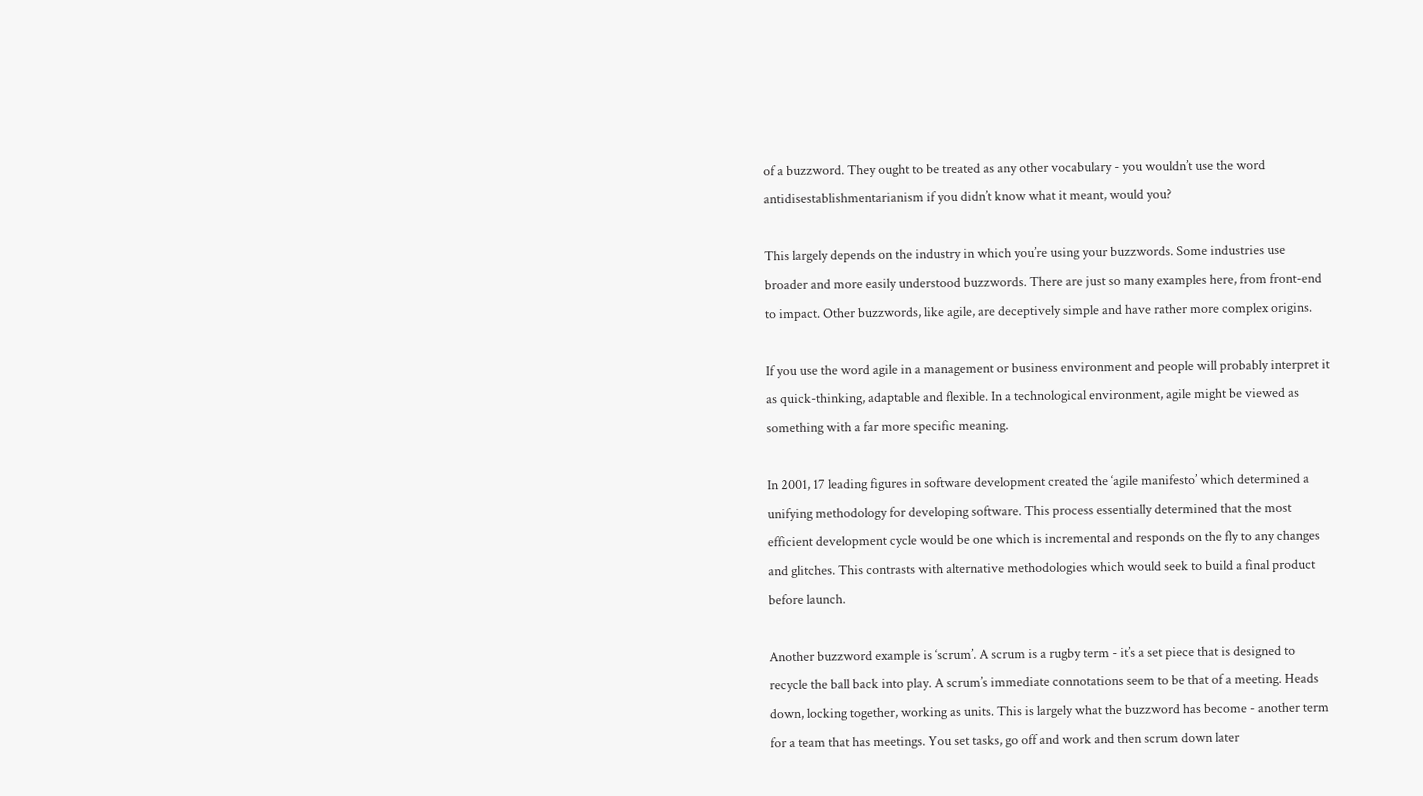of a buzzword. They ought to be treated as any other vocabulary - you wouldn’t use the word antidisestablishmentarianism if you didn’t know what it meant, would you?

This largely depends on the industry in which you’re using your buzzwords. Some industries use broader and more easily understood buzzwords. There are just so many examples here, from front-end to impact. Other buzzwords, like agile, are deceptively simple and have rather more complex origins.

If you use the word agile in a management or business environment and people will probably interpret it as quick-thinking, adaptable and flexible. In a technological environment, agile might be viewed as something with a far more specific meaning.

In 2001, 17 leading figures in software development created the ‘agile manifesto’ which determined a unifying methodology for developing software. This process essentially determined that the most efficient development cycle would be one which is incremental and responds on the fly to any changes and glitches. This contrasts with alternative methodologies which would seek to build a final product before launch.

Another buzzword example is ‘scrum’. A scrum is a rugby term - it’s a set piece that is designed to recycle the ball back into play. A scrum’s immediate connotations seem to be that of a meeting. Heads down, locking together, working as units. This is largely what the buzzword has become - another term for a team that has meetings. You set tasks, go off and work and then scrum down later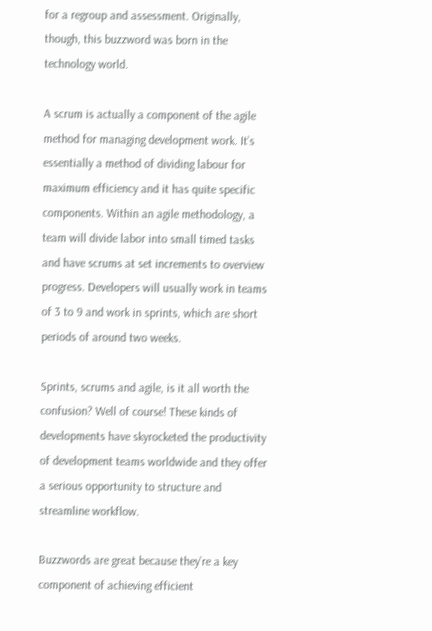for a regroup and assessment. Originally, though, this buzzword was born in the technology world.

A scrum is actually a component of the agile method for managing development work. It’s essentially a method of dividing labour for maximum efficiency and it has quite specific components. Within an agile methodology, a team will divide labor into small timed tasks and have scrums at set increments to overview progress. Developers will usually work in teams of 3 to 9 and work in sprints, which are short periods of around two weeks.

Sprints, scrums and agile, is it all worth the confusion? Well of course! These kinds of developments have skyrocketed the productivity of development teams worldwide and they offer a serious opportunity to structure and streamline workflow.

Buzzwords are great because they’re a key component of achieving efficient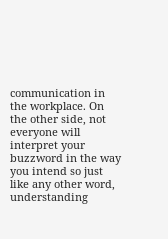communication in the workplace. On the other side, not everyone will interpret your buzzword in the way you intend so just like any other word, understanding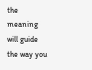the meaning will guide the way you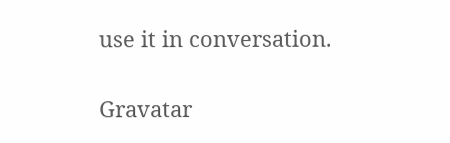use it in conversation.

Gravatar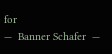for
—  Banner Schafer  —